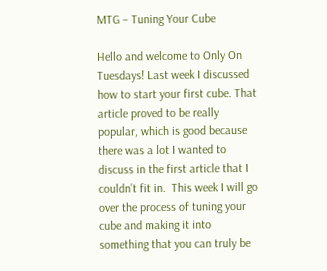MTG – Tuning Your Cube

Hello and welcome to Only On Tuesdays! Last week I discussed how to start your first cube. That article proved to be really popular, which is good because there was a lot I wanted to discuss in the first article that I couldn’t fit in.  This week I will go over the process of tuning your cube and making it into something that you can truly be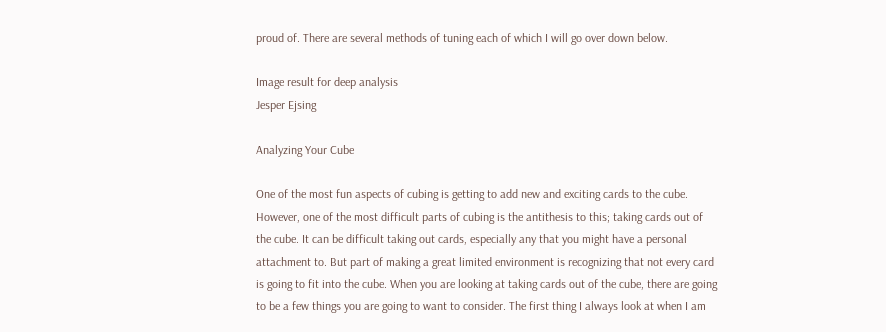proud of. There are several methods of tuning each of which I will go over down below.

Image result for deep analysis
Jesper Ejsing

Analyzing Your Cube

One of the most fun aspects of cubing is getting to add new and exciting cards to the cube. However, one of the most difficult parts of cubing is the antithesis to this; taking cards out of the cube. It can be difficult taking out cards, especially any that you might have a personal attachment to. But part of making a great limited environment is recognizing that not every card is going to fit into the cube. When you are looking at taking cards out of the cube, there are going to be a few things you are going to want to consider. The first thing I always look at when I am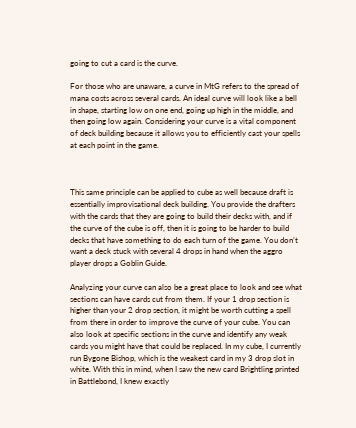going to cut a card is the curve.

For those who are unaware, a curve in MtG refers to the spread of mana costs across several cards. An ideal curve will look like a bell in shape, starting low on one end, going up high in the middle, and then going low again. Considering your curve is a vital component of deck building because it allows you to efficiently cast your spells at each point in the game.



This same principle can be applied to cube as well because draft is essentially improvisational deck building. You provide the drafters with the cards that they are going to build their decks with, and if the curve of the cube is off, then it is going to be harder to build decks that have something to do each turn of the game. You don’t want a deck stuck with several 4 drops in hand when the aggro player drops a Goblin Guide.

Analyzing your curve can also be a great place to look and see what sections can have cards cut from them. If your 1 drop section is higher than your 2 drop section, it might be worth cutting a spell from there in order to improve the curve of your cube. You can also look at specific sections in the curve and identify any weak cards you might have that could be replaced. In my cube, I currently run Bygone Bishop, which is the weakest card in my 3 drop slot in white. With this in mind, when I saw the new card Brightling printed in Battlebond, I knew exactly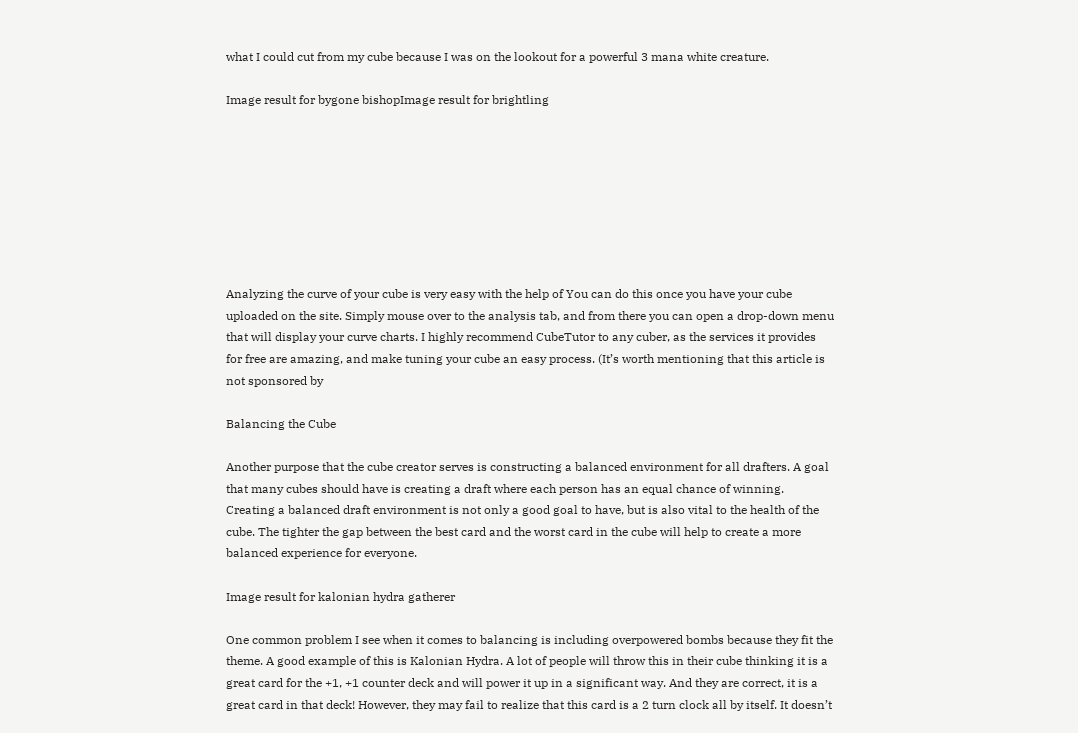what I could cut from my cube because I was on the lookout for a powerful 3 mana white creature.

Image result for bygone bishopImage result for brightling








Analyzing the curve of your cube is very easy with the help of You can do this once you have your cube uploaded on the site. Simply mouse over to the analysis tab, and from there you can open a drop-down menu that will display your curve charts. I highly recommend CubeTutor to any cuber, as the services it provides for free are amazing, and make tuning your cube an easy process. (It’s worth mentioning that this article is not sponsored by

Balancing the Cube

Another purpose that the cube creator serves is constructing a balanced environment for all drafters. A goal that many cubes should have is creating a draft where each person has an equal chance of winning. Creating a balanced draft environment is not only a good goal to have, but is also vital to the health of the cube. The tighter the gap between the best card and the worst card in the cube will help to create a more balanced experience for everyone.

Image result for kalonian hydra gatherer

One common problem I see when it comes to balancing is including overpowered bombs because they fit the theme. A good example of this is Kalonian Hydra. A lot of people will throw this in their cube thinking it is a great card for the +1, +1 counter deck and will power it up in a significant way. And they are correct, it is a great card in that deck! However, they may fail to realize that this card is a 2 turn clock all by itself. It doesn’t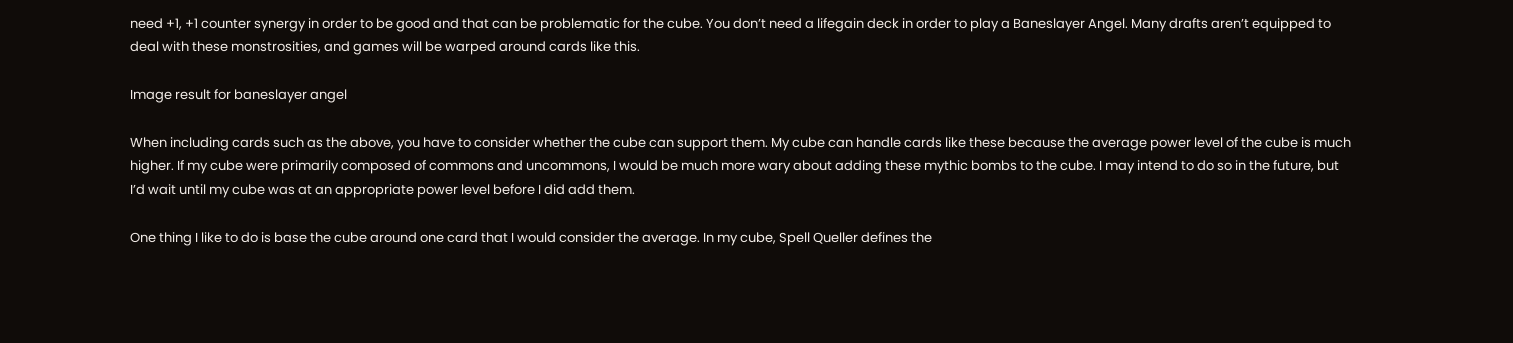need +1, +1 counter synergy in order to be good and that can be problematic for the cube. You don’t need a lifegain deck in order to play a Baneslayer Angel. Many drafts aren’t equipped to deal with these monstrosities, and games will be warped around cards like this.

Image result for baneslayer angel

When including cards such as the above, you have to consider whether the cube can support them. My cube can handle cards like these because the average power level of the cube is much higher. If my cube were primarily composed of commons and uncommons, I would be much more wary about adding these mythic bombs to the cube. I may intend to do so in the future, but I’d wait until my cube was at an appropriate power level before I did add them.

One thing I like to do is base the cube around one card that I would consider the average. In my cube, Spell Queller defines the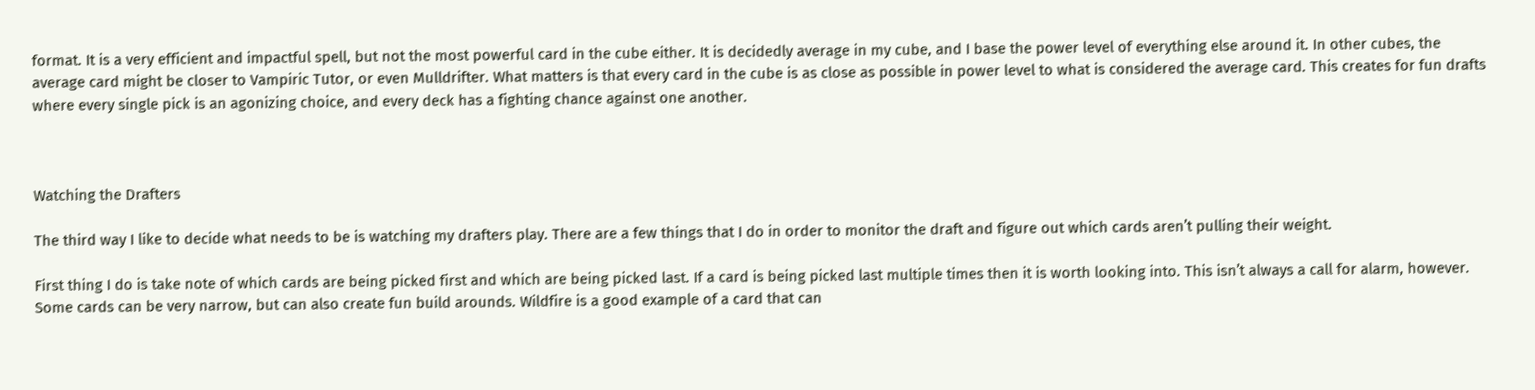format. It is a very efficient and impactful spell, but not the most powerful card in the cube either. It is decidedly average in my cube, and I base the power level of everything else around it. In other cubes, the average card might be closer to Vampiric Tutor, or even Mulldrifter. What matters is that every card in the cube is as close as possible in power level to what is considered the average card. This creates for fun drafts where every single pick is an agonizing choice, and every deck has a fighting chance against one another.



Watching the Drafters

The third way I like to decide what needs to be is watching my drafters play. There are a few things that I do in order to monitor the draft and figure out which cards aren’t pulling their weight.

First thing I do is take note of which cards are being picked first and which are being picked last. If a card is being picked last multiple times then it is worth looking into. This isn’t always a call for alarm, however. Some cards can be very narrow, but can also create fun build arounds. Wildfire is a good example of a card that can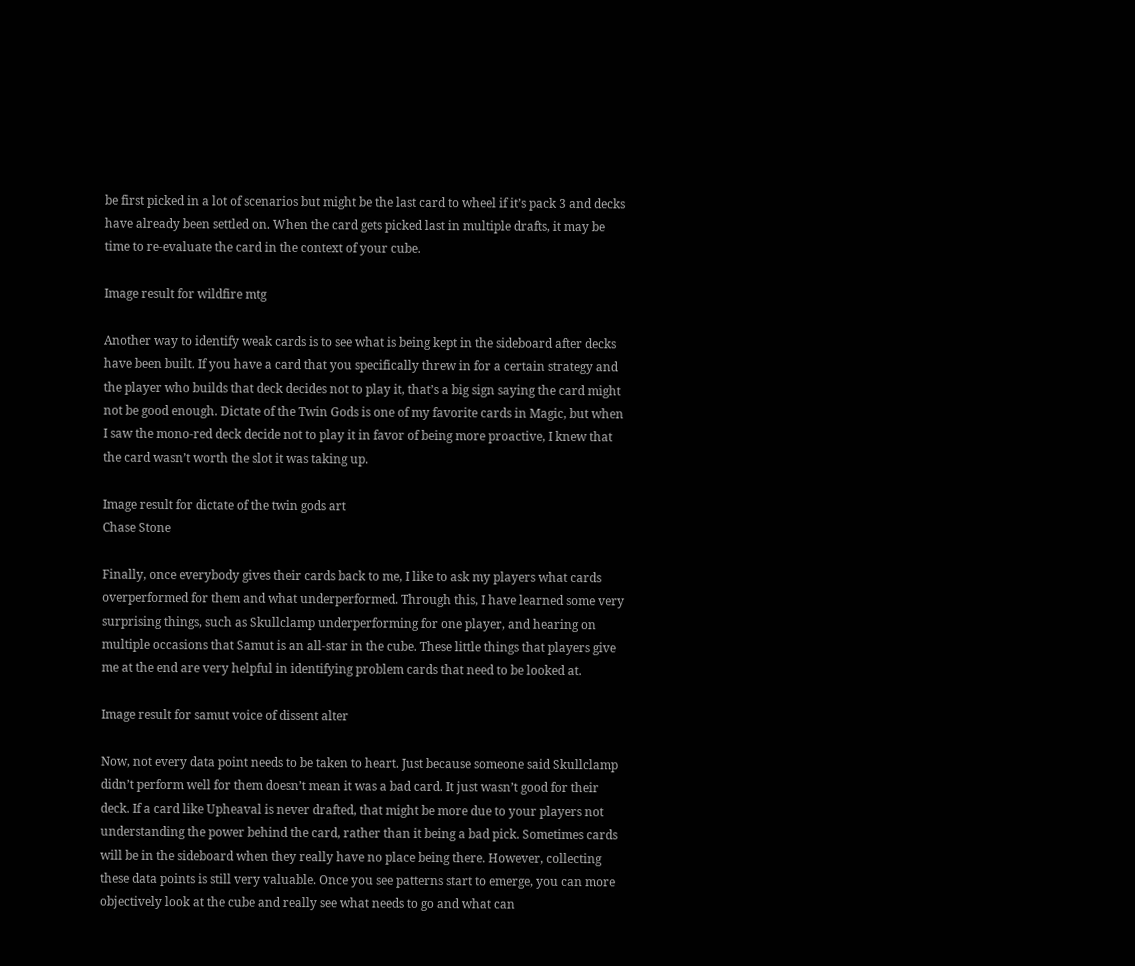be first picked in a lot of scenarios but might be the last card to wheel if it’s pack 3 and decks have already been settled on. When the card gets picked last in multiple drafts, it may be time to re-evaluate the card in the context of your cube.

Image result for wildfire mtg

Another way to identify weak cards is to see what is being kept in the sideboard after decks have been built. If you have a card that you specifically threw in for a certain strategy and the player who builds that deck decides not to play it, that’s a big sign saying the card might not be good enough. Dictate of the Twin Gods is one of my favorite cards in Magic, but when I saw the mono-red deck decide not to play it in favor of being more proactive, I knew that the card wasn’t worth the slot it was taking up.

Image result for dictate of the twin gods art
Chase Stone

Finally, once everybody gives their cards back to me, I like to ask my players what cards overperformed for them and what underperformed. Through this, I have learned some very surprising things, such as Skullclamp underperforming for one player, and hearing on multiple occasions that Samut is an all-star in the cube. These little things that players give me at the end are very helpful in identifying problem cards that need to be looked at.

Image result for samut voice of dissent alter

Now, not every data point needs to be taken to heart. Just because someone said Skullclamp didn’t perform well for them doesn’t mean it was a bad card. It just wasn’t good for their deck. If a card like Upheaval is never drafted, that might be more due to your players not understanding the power behind the card, rather than it being a bad pick. Sometimes cards will be in the sideboard when they really have no place being there. However, collecting these data points is still very valuable. Once you see patterns start to emerge, you can more objectively look at the cube and really see what needs to go and what can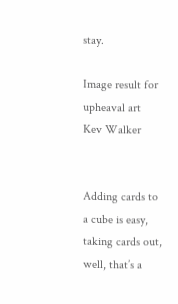stay.

Image result for upheaval art
Kev Walker


Adding cards to a cube is easy, taking cards out, well, that’s a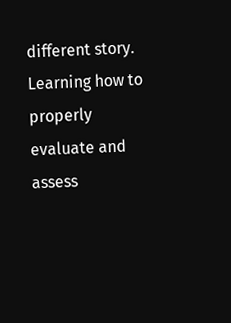different story. Learning how to properly evaluate and assess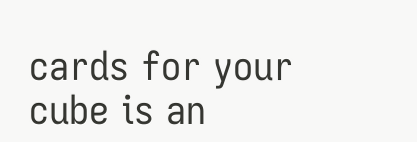cards for your cube is an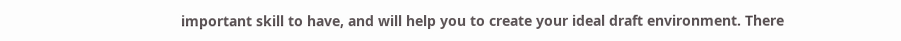important skill to have, and will help you to create your ideal draft environment. There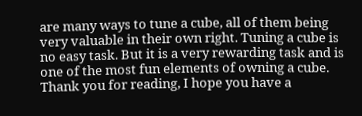are many ways to tune a cube, all of them being very valuable in their own right. Tuning a cube is no easy task. But it is a very rewarding task and is one of the most fun elements of owning a cube. Thank you for reading, I hope you have a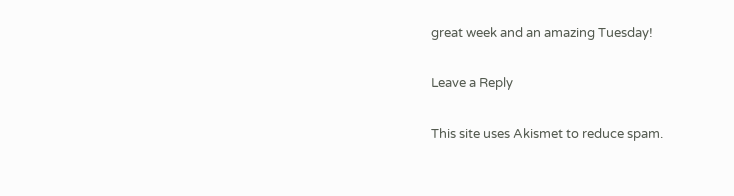great week and an amazing Tuesday!

Leave a Reply

This site uses Akismet to reduce spam.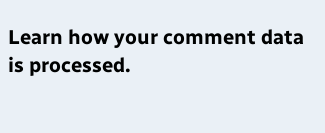Learn how your comment data is processed.